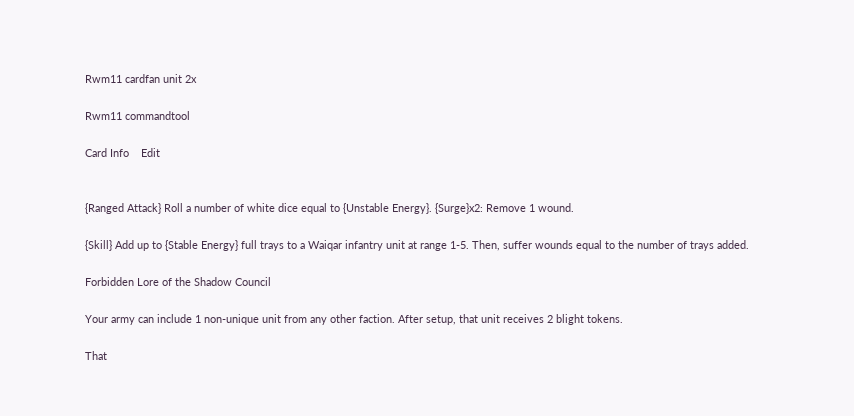Rwm11 cardfan unit 2x

Rwm11 commandtool

Card Info    Edit


{Ranged Attack} Roll a number of white dice equal to {Unstable Energy}. {Surge}x2: Remove 1 wound.

{Skill} Add up to {Stable Energy} full trays to a Waiqar infantry unit at range 1-5. Then, suffer wounds equal to the number of trays added.

Forbidden Lore of the Shadow Council

Your army can include 1 non-unique unit from any other faction. After setup, that unit receives 2 blight tokens.

That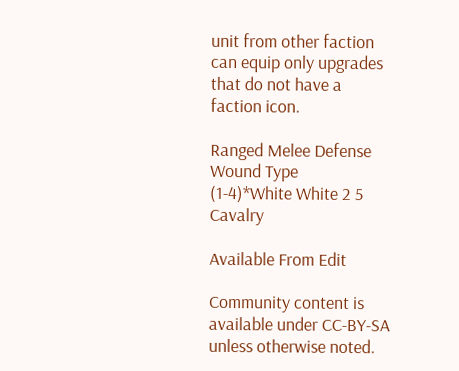unit from other faction can equip only upgrades that do not have a faction icon.

Ranged Melee Defense Wound Type
(1-4)*White White 2 5 Cavalry

Available From Edit

Community content is available under CC-BY-SA unless otherwise noted.